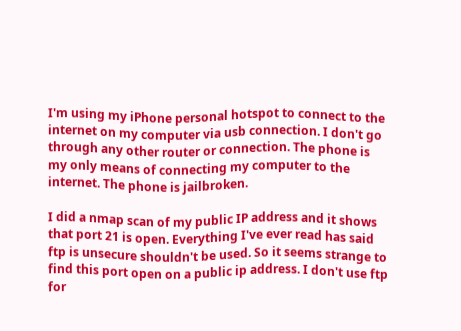I'm using my iPhone personal hotspot to connect to the internet on my computer via usb connection. I don't go through any other router or connection. The phone is my only means of connecting my computer to the internet. The phone is jailbroken.

I did a nmap scan of my public IP address and it shows that port 21 is open. Everything I've ever read has said ftp is unsecure shouldn't be used. So it seems strange to find this port open on a public ip address. I don't use ftp for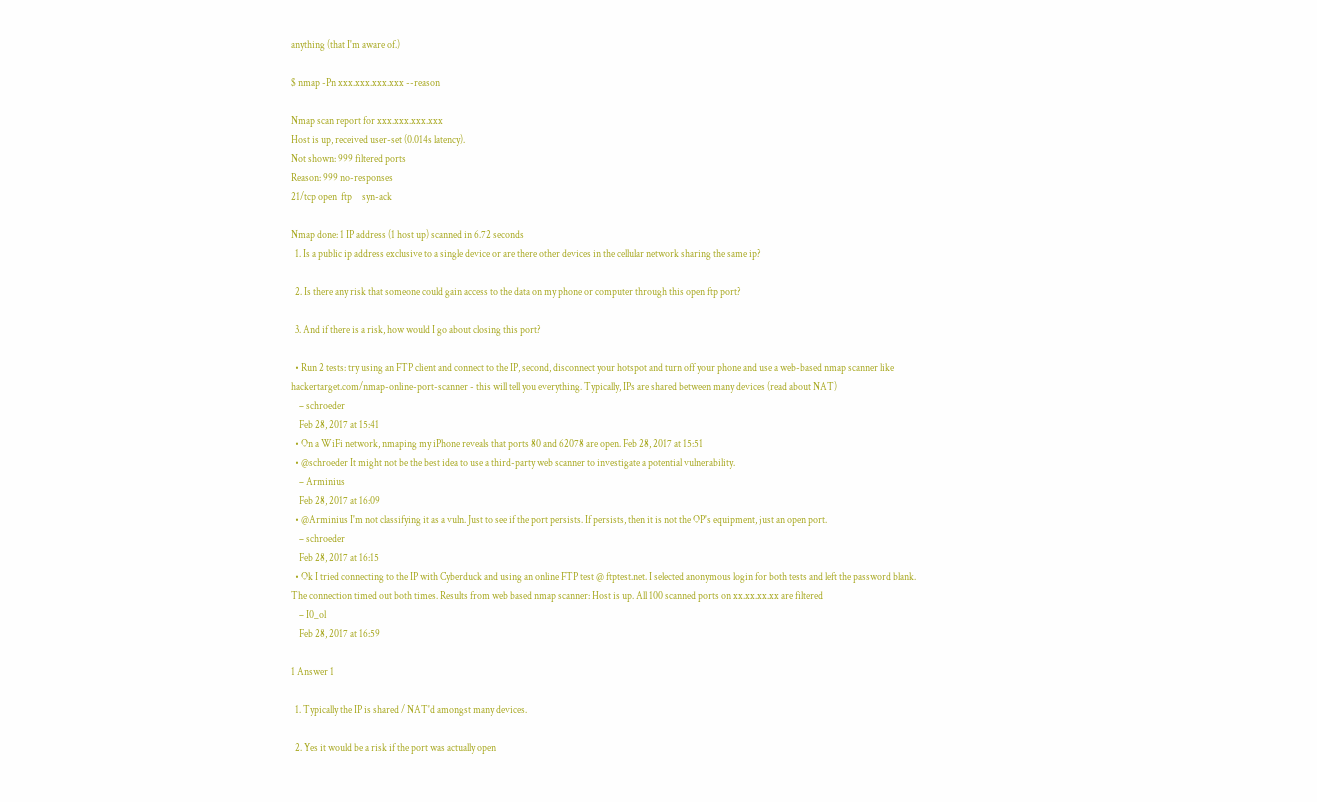anything (that I'm aware of.)

$ nmap -Pn xxx.xxx.xxx.xxx --reason

Nmap scan report for xxx.xxx.xxx.xxx
Host is up, received user-set (0.014s latency).
Not shown: 999 filtered ports
Reason: 999 no-responses
21/tcp open  ftp     syn-ack

Nmap done: 1 IP address (1 host up) scanned in 6.72 seconds
  1. Is a public ip address exclusive to a single device or are there other devices in the cellular network sharing the same ip?

  2. Is there any risk that someone could gain access to the data on my phone or computer through this open ftp port?

  3. And if there is a risk, how would I go about closing this port?

  • Run 2 tests: try using an FTP client and connect to the IP, second, disconnect your hotspot and turn off your phone and use a web-based nmap scanner like hackertarget.com/nmap-online-port-scanner - this will tell you everything. Typically, IPs are shared between many devices (read about NAT)
    – schroeder
    Feb 28, 2017 at 15:41
  • On a WiFi network, nmaping my iPhone reveals that ports 80 and 62078 are open. Feb 28, 2017 at 15:51
  • @schroeder It might not be the best idea to use a third-party web scanner to investigate a potential vulnerability.
    – Arminius
    Feb 28, 2017 at 16:09
  • @Arminius I'm not classifying it as a vuln. Just to see if the port persists. If persists, then it is not the OP's equipment, just an open port.
    – schroeder
    Feb 28, 2017 at 16:15
  • Ok I tried connecting to the IP with Cyberduck and using an online FTP test @ ftptest.net. I selected anonymous login for both tests and left the password blank. The connection timed out both times. Results from web based nmap scanner: Host is up. All 100 scanned ports on xx.xx.xx.xx are filtered
    – I0_ol
    Feb 28, 2017 at 16:59

1 Answer 1

  1. Typically the IP is shared / NAT'd amongst many devices.

  2. Yes it would be a risk if the port was actually open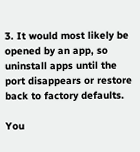3. It would most likely be opened by an app, so uninstall apps until the port disappears or restore back to factory defaults.

You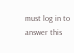must log in to answer this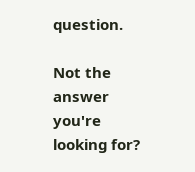question.

Not the answer you're looking for?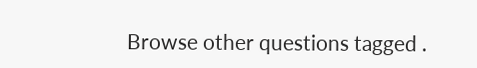Browse other questions tagged .